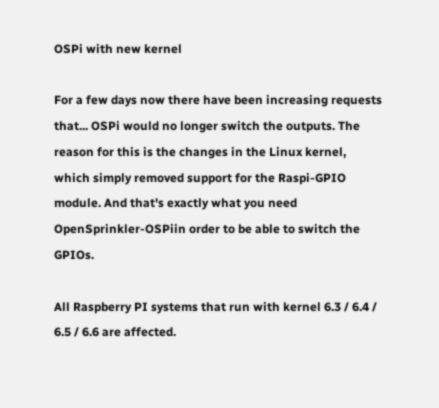OSPi with new kernel

For a few days now there have been increasing requests that... OSPi would no longer switch the outputs. The reason for this is the changes in the Linux kernel, which simply removed support for the Raspi-GPIO module. And that's exactly what you need OpenSprinkler-OSPiin order to be able to switch the GPIOs.

All Raspberry PI systems that run with kernel 6.3 / 6.4 / 6.5 / 6.6 are affected.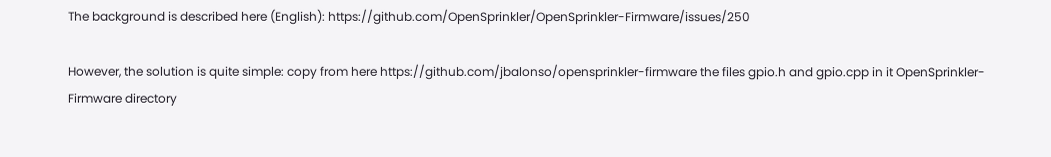The background is described here (English): https://github.com/OpenSprinkler/OpenSprinkler-Firmware/issues/250

However, the solution is quite simple: copy from here https://github.com/jbalonso/opensprinkler-firmware the files gpio.h and gpio.cpp in it OpenSprinkler-Firmware directory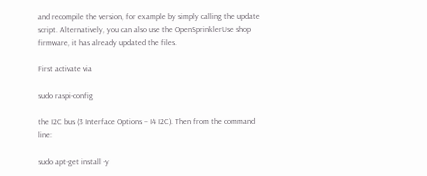and recompile the version, for example by simply calling the update script. Alternatively, you can also use the OpenSprinklerUse shop firmware, it has already updated the files.

First activate via

sudo raspi-config

the I2C bus (3 Interface Options – I4 I2C). Then from the command line:

sudo apt-get install -y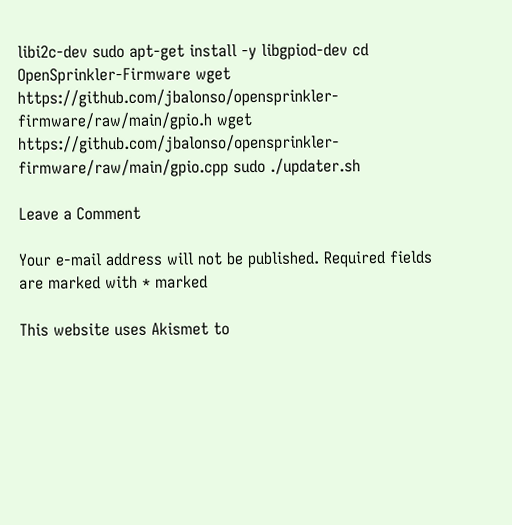libi2c-dev sudo apt-get install -y libgpiod-dev cd OpenSprinkler-Firmware wget https://github.com/jbalonso/opensprinkler-firmware/raw/main/gpio.h wget https://github.com/jbalonso/opensprinkler-firmware/raw/main/gpio.cpp sudo ./updater.sh

Leave a Comment

Your e-mail address will not be published. Required fields are marked with * marked

This website uses Akismet to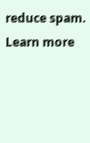reduce spam. Learn more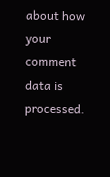about how your comment data is processed.